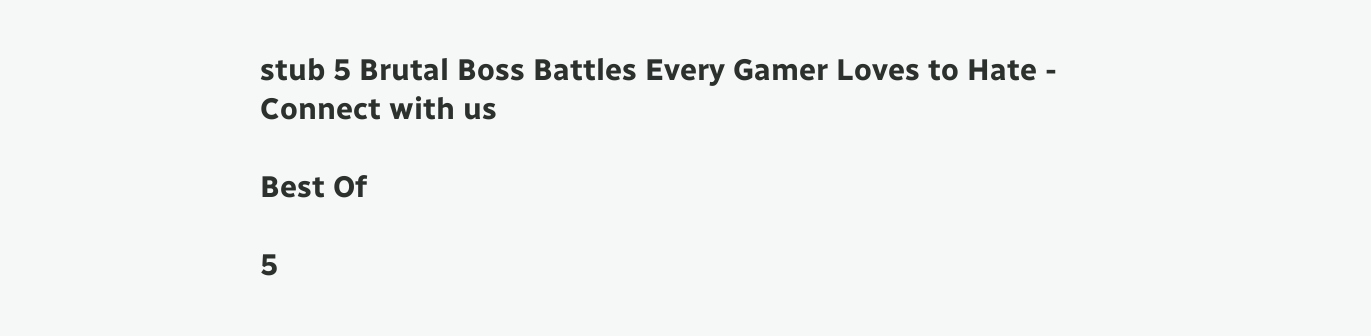stub 5 Brutal Boss Battles Every Gamer Loves to Hate -
Connect with us

Best Of

5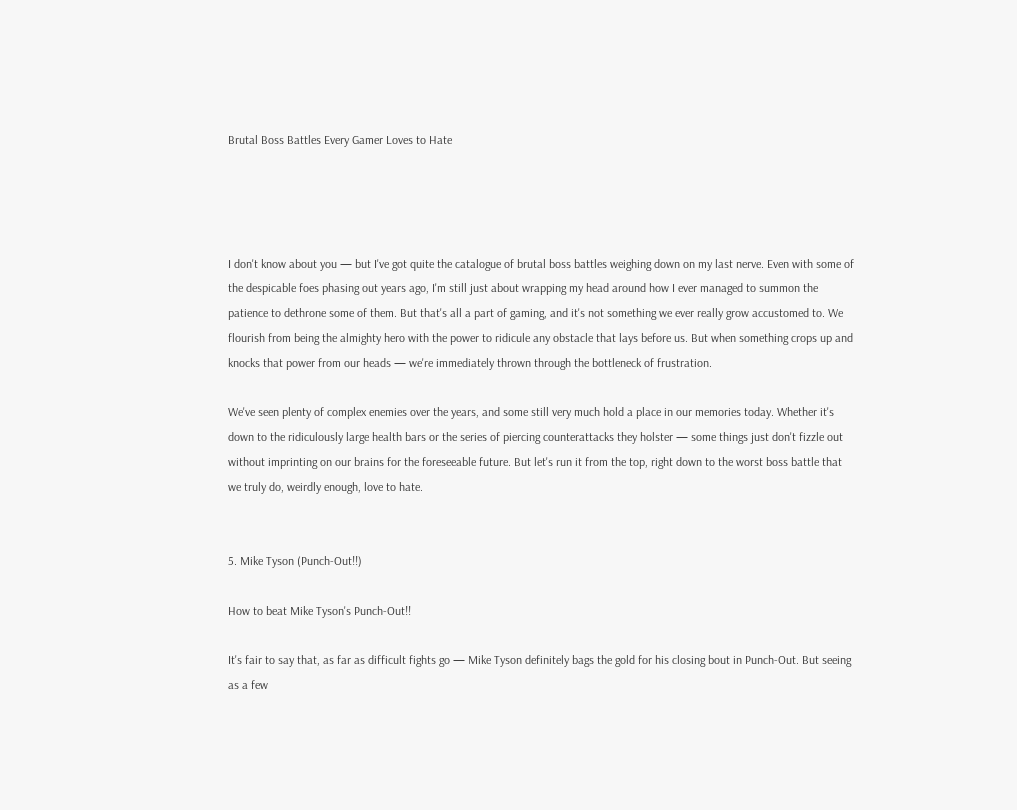Brutal Boss Battles Every Gamer Loves to Hate




I don't know about you — but I've got quite the catalogue of brutal boss battles weighing down on my last nerve. Even with some of the despicable foes phasing out years ago, I'm still just about wrapping my head around how I ever managed to summon the patience to dethrone some of them. But that's all a part of gaming, and it's not something we ever really grow accustomed to. We flourish from being the almighty hero with the power to ridicule any obstacle that lays before us. But when something crops up and knocks that power from our heads — we're immediately thrown through the bottleneck of frustration.

We've seen plenty of complex enemies over the years, and some still very much hold a place in our memories today. Whether it's down to the ridiculously large health bars or the series of piercing counterattacks they holster — some things just don't fizzle out without imprinting on our brains for the foreseeable future. But let's run it from the top, right down to the worst boss battle that we truly do, weirdly enough, love to hate.


5. Mike Tyson (Punch-Out!!)

How to beat Mike Tyson's Punch-Out!!

It's fair to say that, as far as difficult fights go — Mike Tyson definitely bags the gold for his closing bout in Punch-Out. But seeing as a few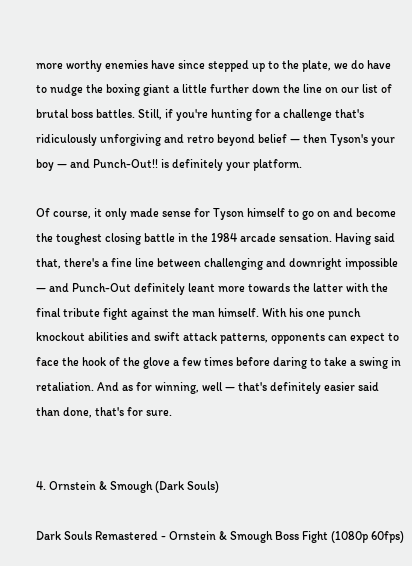more worthy enemies have since stepped up to the plate, we do have to nudge the boxing giant a little further down the line on our list of brutal boss battles. Still, if you're hunting for a challenge that's ridiculously unforgiving and retro beyond belief — then Tyson's your boy — and Punch-Out!! is definitely your platform.

Of course, it only made sense for Tyson himself to go on and become the toughest closing battle in the 1984 arcade sensation. Having said that, there's a fine line between challenging and downright impossible — and Punch-Out definitely leant more towards the latter with the final tribute fight against the man himself. With his one punch knockout abilities and swift attack patterns, opponents can expect to face the hook of the glove a few times before daring to take a swing in retaliation. And as for winning, well — that's definitely easier said than done, that's for sure.


4. Ornstein & Smough (Dark Souls)

Dark Souls Remastered - Ornstein & Smough Boss Fight (1080p 60fps)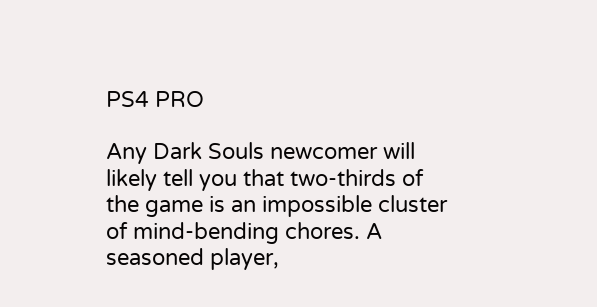PS4 PRO

Any Dark Souls newcomer will likely tell you that two-thirds of the game is an impossible cluster of mind-bending chores. A seasoned player,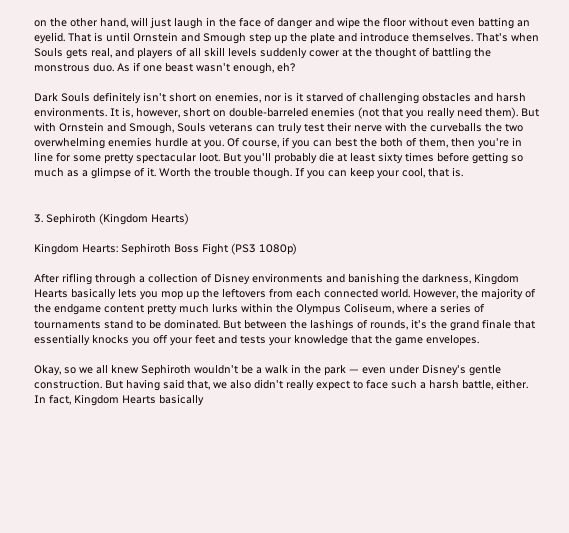on the other hand, will just laugh in the face of danger and wipe the floor without even batting an eyelid. That is until Ornstein and Smough step up the plate and introduce themselves. That's when Souls gets real, and players of all skill levels suddenly cower at the thought of battling the monstrous duo. As if one beast wasn't enough, eh?

Dark Souls definitely isn't short on enemies, nor is it starved of challenging obstacles and harsh environments. It is, however, short on double-barreled enemies (not that you really need them). But with Ornstein and Smough, Souls veterans can truly test their nerve with the curveballs the two overwhelming enemies hurdle at you. Of course, if you can best the both of them, then you're in line for some pretty spectacular loot. But you'll probably die at least sixty times before getting so much as a glimpse of it. Worth the trouble though. If you can keep your cool, that is.


3. Sephiroth (Kingdom Hearts)

Kingdom Hearts: Sephiroth Boss Fight (PS3 1080p)

After rifling through a collection of Disney environments and banishing the darkness, Kingdom Hearts basically lets you mop up the leftovers from each connected world. However, the majority of the endgame content pretty much lurks within the Olympus Coliseum, where a series of tournaments stand to be dominated. But between the lashings of rounds, it's the grand finale that essentially knocks you off your feet and tests your knowledge that the game envelopes.

Okay, so we all knew Sephiroth wouldn't be a walk in the park — even under Disney's gentle construction. But having said that, we also didn't really expect to face such a harsh battle, either. In fact, Kingdom Hearts basically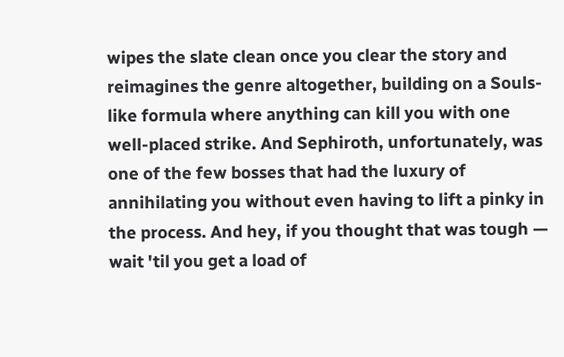wipes the slate clean once you clear the story and reimagines the genre altogether, building on a Souls-like formula where anything can kill you with one well-placed strike. And Sephiroth, unfortunately, was one of the few bosses that had the luxury of annihilating you without even having to lift a pinky in the process. And hey, if you thought that was tough — wait 'til you get a load of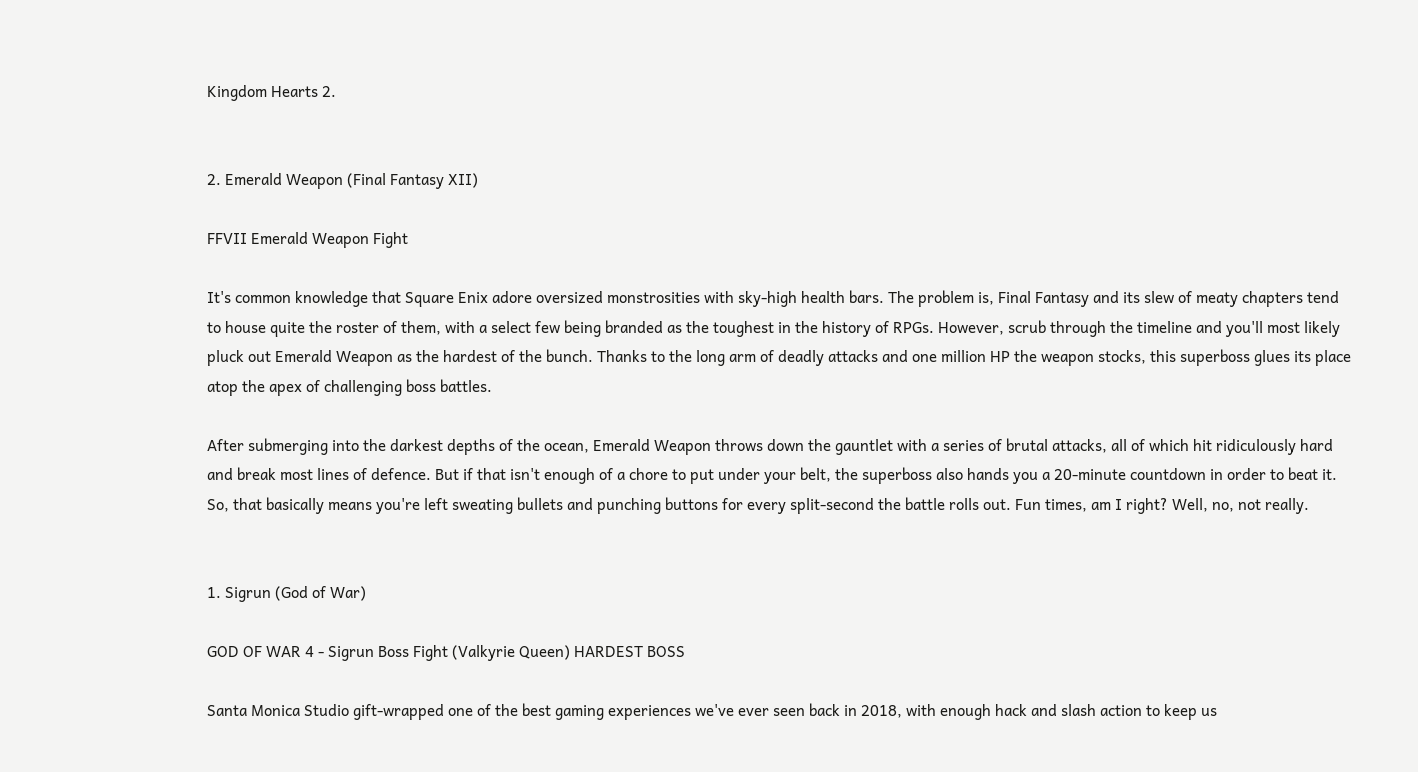Kingdom Hearts 2.


2. Emerald Weapon (Final Fantasy XII)

FFVII Emerald Weapon Fight

It's common knowledge that Square Enix adore oversized monstrosities with sky-high health bars. The problem is, Final Fantasy and its slew of meaty chapters tend to house quite the roster of them, with a select few being branded as the toughest in the history of RPGs. However, scrub through the timeline and you'll most likely pluck out Emerald Weapon as the hardest of the bunch. Thanks to the long arm of deadly attacks and one million HP the weapon stocks, this superboss glues its place atop the apex of challenging boss battles.

After submerging into the darkest depths of the ocean, Emerald Weapon throws down the gauntlet with a series of brutal attacks, all of which hit ridiculously hard and break most lines of defence. But if that isn't enough of a chore to put under your belt, the superboss also hands you a 20-minute countdown in order to beat it. So, that basically means you're left sweating bullets and punching buttons for every split-second the battle rolls out. Fun times, am I right? Well, no, not really.


1. Sigrun (God of War)

GOD OF WAR 4 - Sigrun Boss Fight (Valkyrie Queen) HARDEST BOSS

Santa Monica Studio gift-wrapped one of the best gaming experiences we've ever seen back in 2018, with enough hack and slash action to keep us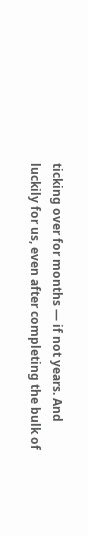ticking over for months — if not years. And luckily for us, even after completing the bulk of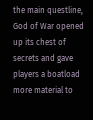the main questline, God of War opened up its chest of secrets and gave players a boatload more material to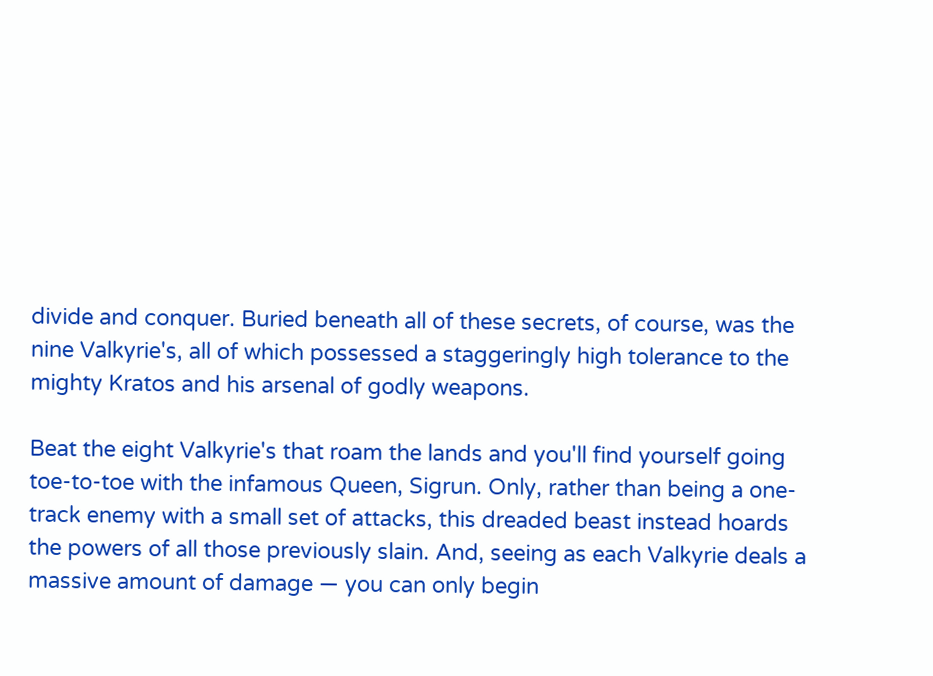divide and conquer. Buried beneath all of these secrets, of course, was the nine Valkyrie's, all of which possessed a staggeringly high tolerance to the mighty Kratos and his arsenal of godly weapons.

Beat the eight Valkyrie's that roam the lands and you'll find yourself going toe-to-toe with the infamous Queen, Sigrun. Only, rather than being a one-track enemy with a small set of attacks, this dreaded beast instead hoards the powers of all those previously slain. And, seeing as each Valkyrie deals a massive amount of damage — you can only begin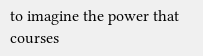to imagine the power that courses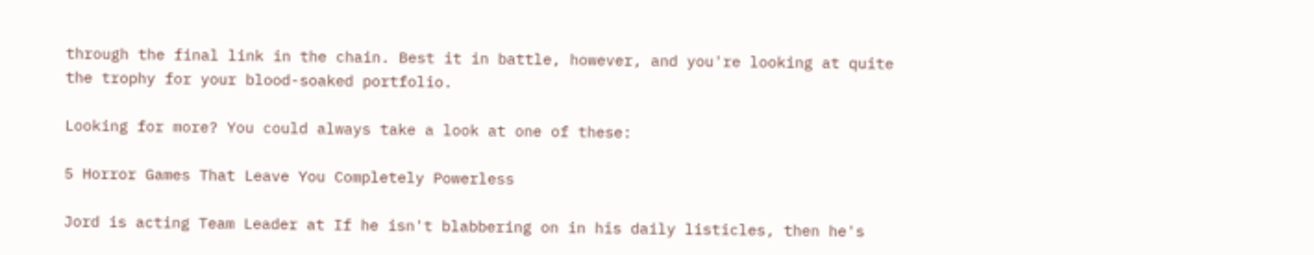through the final link in the chain. Best it in battle, however, and you're looking at quite the trophy for your blood-soaked portfolio.

Looking for more? You could always take a look at one of these:

5 Horror Games That Leave You Completely Powerless

Jord is acting Team Leader at If he isn't blabbering on in his daily listicles, then he's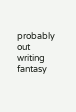probably out writing fantasy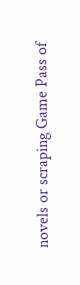novels or scraping Game Pass of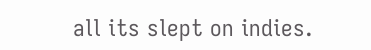all its slept on indies.